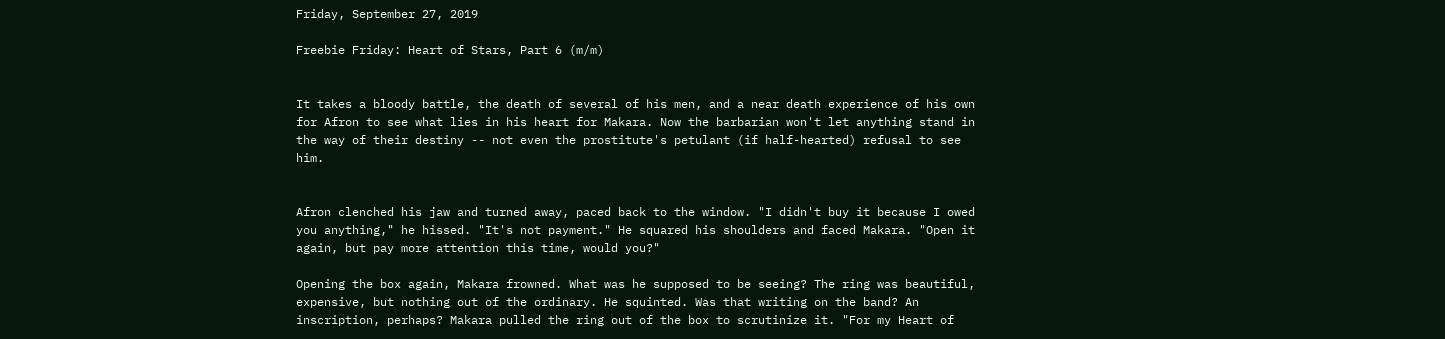Friday, September 27, 2019

Freebie Friday: Heart of Stars, Part 6 (m/m)


It takes a bloody battle, the death of several of his men, and a near death experience of his own for Afron to see what lies in his heart for Makara. Now the barbarian won't let anything stand in the way of their destiny -- not even the prostitute's petulant (if half-hearted) refusal to see him.


Afron clenched his jaw and turned away, paced back to the window. "I didn't buy it because I owed you anything," he hissed. "It's not payment." He squared his shoulders and faced Makara. "Open it again, but pay more attention this time, would you?"

Opening the box again, Makara frowned. What was he supposed to be seeing? The ring was beautiful, expensive, but nothing out of the ordinary. He squinted. Was that writing on the band? An inscription, perhaps? Makara pulled the ring out of the box to scrutinize it. "For my Heart of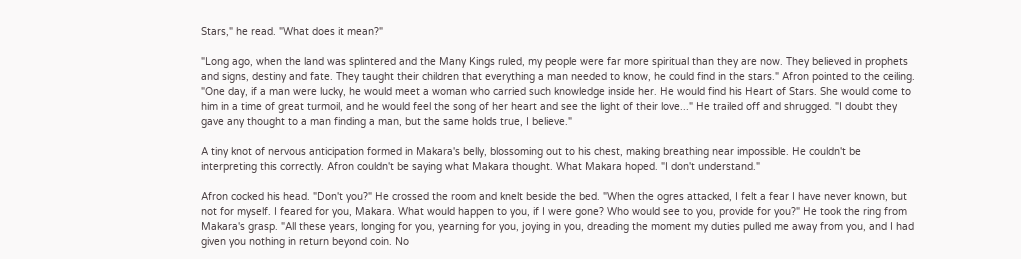Stars," he read. "What does it mean?"

"Long ago, when the land was splintered and the Many Kings ruled, my people were far more spiritual than they are now. They believed in prophets and signs, destiny and fate. They taught their children that everything a man needed to know, he could find in the stars." Afron pointed to the ceiling. "One day, if a man were lucky, he would meet a woman who carried such knowledge inside her. He would find his Heart of Stars. She would come to him in a time of great turmoil, and he would feel the song of her heart and see the light of their love..." He trailed off and shrugged. "I doubt they gave any thought to a man finding a man, but the same holds true, I believe."

A tiny knot of nervous anticipation formed in Makara's belly, blossoming out to his chest, making breathing near impossible. He couldn't be interpreting this correctly. Afron couldn't be saying what Makara thought. What Makara hoped. "I don't understand."

Afron cocked his head. "Don't you?" He crossed the room and knelt beside the bed. "When the ogres attacked, I felt a fear I have never known, but not for myself. I feared for you, Makara. What would happen to you, if I were gone? Who would see to you, provide for you?" He took the ring from Makara's grasp. "All these years, longing for you, yearning for you, joying in you, dreading the moment my duties pulled me away from you, and I had given you nothing in return beyond coin. No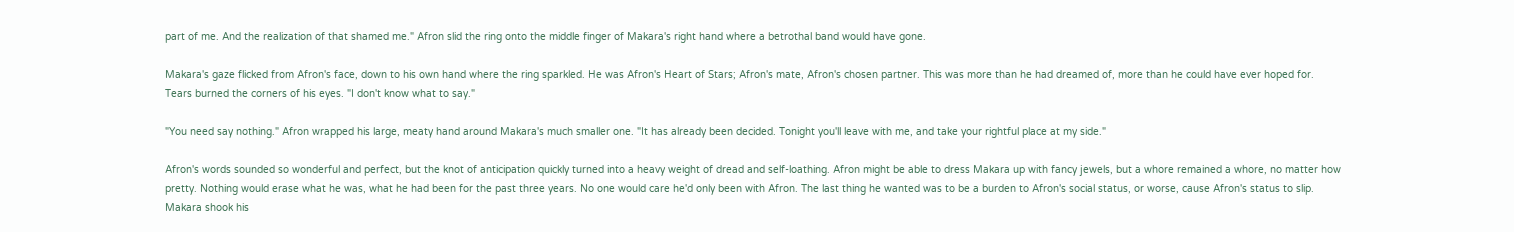part of me. And the realization of that shamed me." Afron slid the ring onto the middle finger of Makara's right hand where a betrothal band would have gone.

Makara's gaze flicked from Afron's face, down to his own hand where the ring sparkled. He was Afron's Heart of Stars; Afron's mate, Afron's chosen partner. This was more than he had dreamed of, more than he could have ever hoped for. Tears burned the corners of his eyes. "I don't know what to say."

"You need say nothing." Afron wrapped his large, meaty hand around Makara's much smaller one. "It has already been decided. Tonight you'll leave with me, and take your rightful place at my side."

Afron's words sounded so wonderful and perfect, but the knot of anticipation quickly turned into a heavy weight of dread and self-loathing. Afron might be able to dress Makara up with fancy jewels, but a whore remained a whore, no matter how pretty. Nothing would erase what he was, what he had been for the past three years. No one would care he'd only been with Afron. The last thing he wanted was to be a burden to Afron's social status, or worse, cause Afron's status to slip. Makara shook his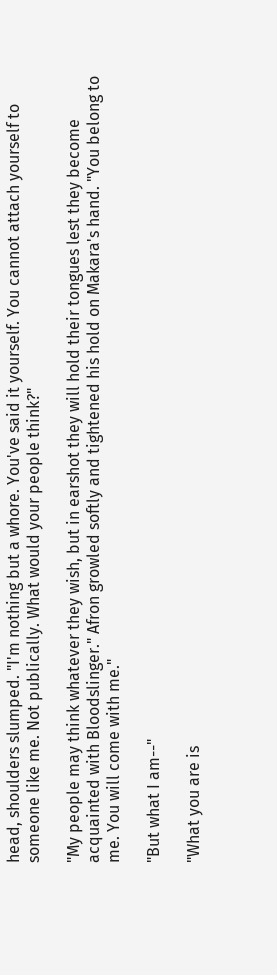head, shoulders slumped. "I'm nothing but a whore. You've said it yourself. You cannot attach yourself to someone like me. Not publically. What would your people think?"

"My people may think whatever they wish, but in earshot they will hold their tongues lest they become acquainted with Bloodslinger." Afron growled softly and tightened his hold on Makara's hand. "You belong to me. You will come with me."

"But what I am--"

"What you are is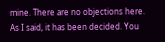mine. There are no objections here. As I said, it has been decided. You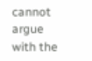cannot argue with the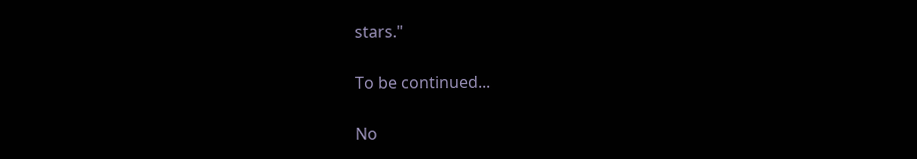stars."

To be continued...

No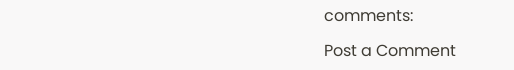comments:

Post a Comment